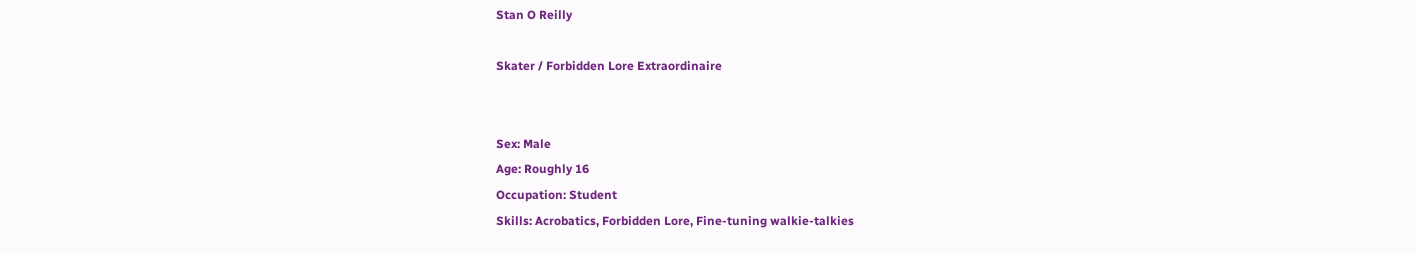Stan O Reilly

Skater / Forbidden Lore Extraordinaire


Sex: Male
Age: Roughly 16
Occupation: Student
Skills: Acrobatics, Forbidden Lore, Fine-tuning walkie-talkies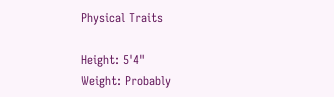Physical Traits

Height: 5'4"
Weight: Probably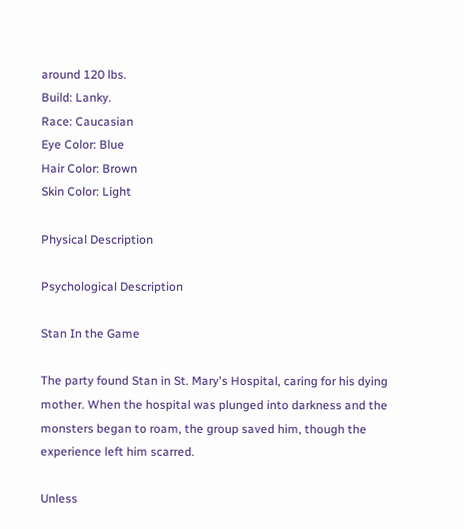around 120 lbs.
Build: Lanky.
Race: Caucasian
Eye Color: Blue
Hair Color: Brown
Skin Color: Light

Physical Description

Psychological Description

Stan In the Game

The party found Stan in St. Mary's Hospital, caring for his dying mother. When the hospital was plunged into darkness and the monsters began to roam, the group saved him, though the experience left him scarred.

Unless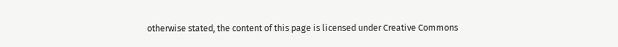otherwise stated, the content of this page is licensed under Creative Commons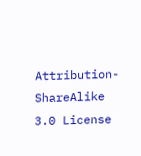Attribution-ShareAlike 3.0 License